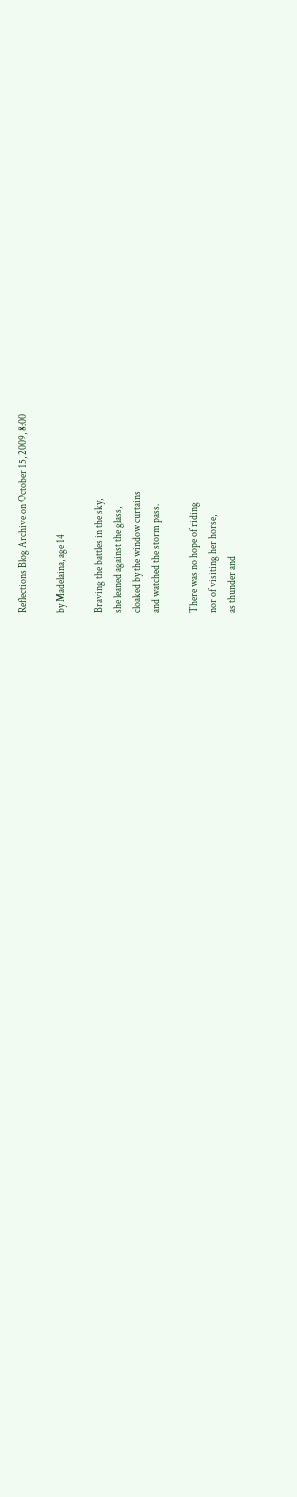Reflections Blog Archive on October 15, 2009, 8:00

by Madelaina, age 14

Braving the battles in the sky,
she leaned against the glass,
cloaked by the window curtains
and watched the storm pass.

There was no hope of riding
nor of visiting her horse,
as thunder and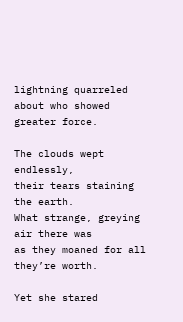lightning quarreled
about who showed greater force.

The clouds wept endlessly,
their tears staining the earth.
What strange, greying air there was
as they moaned for all they’re worth.

Yet she stared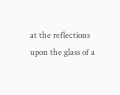at the reflections
upon the glass of a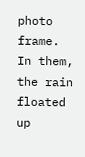photo frame.
In them, the rain floated up